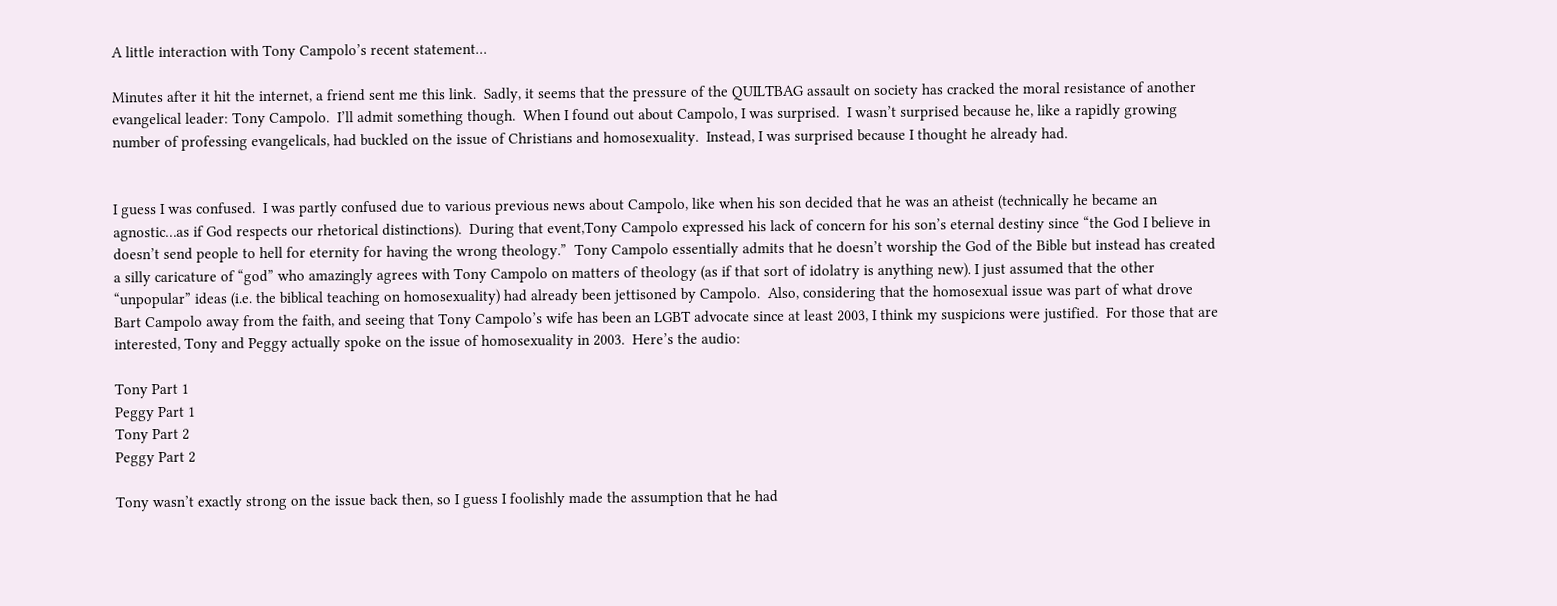A little interaction with Tony Campolo’s recent statement…

Minutes after it hit the internet, a friend sent me this link.  Sadly, it seems that the pressure of the QUILTBAG assault on society has cracked the moral resistance of another evangelical leader: Tony Campolo.  I’ll admit something though.  When I found out about Campolo, I was surprised.  I wasn’t surprised because he, like a rapidly growing number of professing evangelicals, had buckled on the issue of Christians and homosexuality.  Instead, I was surprised because I thought he already had.


I guess I was confused.  I was partly confused due to various previous news about Campolo, like when his son decided that he was an atheist (technically he became an agnostic…as if God respects our rhetorical distinctions).  During that event,Tony Campolo expressed his lack of concern for his son’s eternal destiny since “the God I believe in doesn’t send people to hell for eternity for having the wrong theology.”  Tony Campolo essentially admits that he doesn’t worship the God of the Bible but instead has created a silly caricature of “god” who amazingly agrees with Tony Campolo on matters of theology (as if that sort of idolatry is anything new). I just assumed that the other “unpopular” ideas (i.e. the biblical teaching on homosexuality) had already been jettisoned by Campolo.  Also, considering that the homosexual issue was part of what drove Bart Campolo away from the faith, and seeing that Tony Campolo’s wife has been an LGBT advocate since at least 2003, I think my suspicions were justified.  For those that are interested, Tony and Peggy actually spoke on the issue of homosexuality in 2003.  Here’s the audio:

Tony Part 1
Peggy Part 1
Tony Part 2
Peggy Part 2

Tony wasn’t exactly strong on the issue back then, so I guess I foolishly made the assumption that he had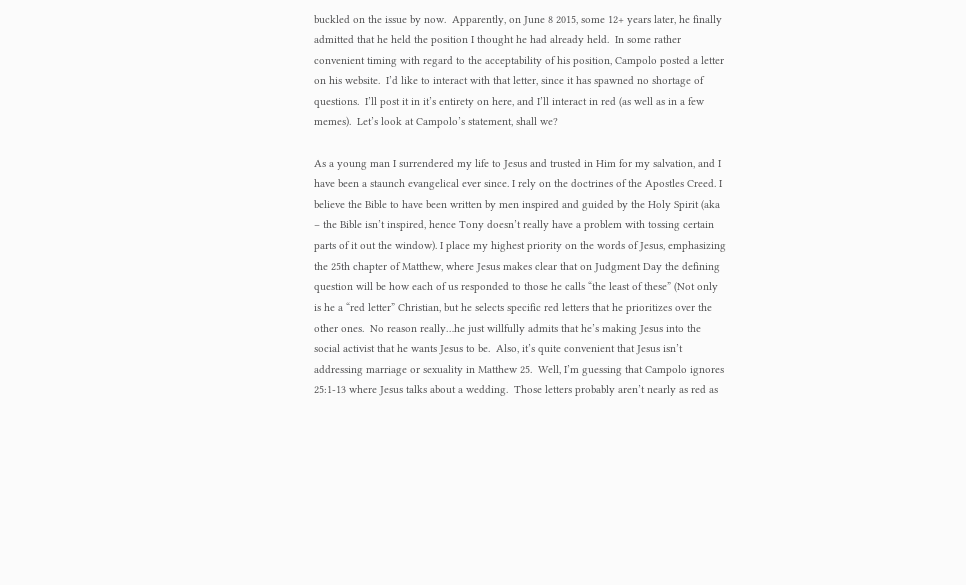buckled on the issue by now.  Apparently, on June 8 2015, some 12+ years later, he finally admitted that he held the position I thought he had already held.  In some rather convenient timing with regard to the acceptability of his position, Campolo posted a letter on his website.  I’d like to interact with that letter, since it has spawned no shortage of questions.  I’ll post it in it’s entirety on here, and I’ll interact in red (as well as in a few memes).  Let’s look at Campolo’s statement, shall we?

As a young man I surrendered my life to Jesus and trusted in Him for my salvation, and I have been a staunch evangelical ever since. I rely on the doctrines of the Apostles Creed. I believe the Bible to have been written by men inspired and guided by the Holy Spirit (aka – the Bible isn’t inspired, hence Tony doesn’t really have a problem with tossing certain parts of it out the window). I place my highest priority on the words of Jesus, emphasizing the 25th chapter of Matthew, where Jesus makes clear that on Judgment Day the defining question will be how each of us responded to those he calls “the least of these” (Not only is he a “red letter” Christian, but he selects specific red letters that he prioritizes over the other ones.  No reason really…he just willfully admits that he’s making Jesus into the social activist that he wants Jesus to be.  Also, it’s quite convenient that Jesus isn’t addressing marriage or sexuality in Matthew 25.  Well, I’m guessing that Campolo ignores 25:1-13 where Jesus talks about a wedding.  Those letters probably aren’t nearly as red as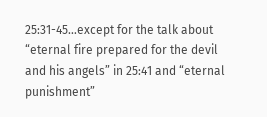25:31-45…except for the talk about “eternal fire prepared for the devil and his angels” in 25:41 and “eternal punishment”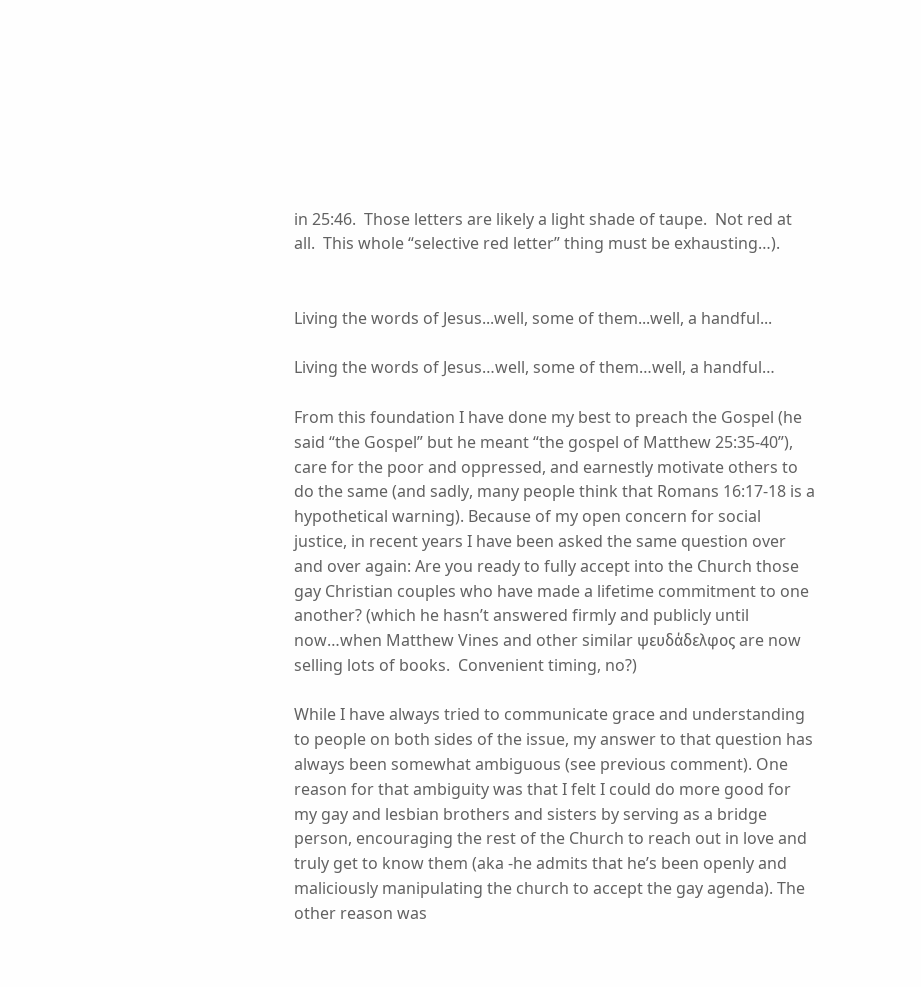in 25:46.  Those letters are likely a light shade of taupe.  Not red at all.  This whole “selective red letter” thing must be exhausting…).


Living the words of Jesus...well, some of them...well, a handful...

Living the words of Jesus…well, some of them…well, a handful…

From this foundation I have done my best to preach the Gospel (he said “the Gospel” but he meant “the gospel of Matthew 25:35-40”), care for the poor and oppressed, and earnestly motivate others to do the same (and sadly, many people think that Romans 16:17-18 is a hypothetical warning). Because of my open concern for social justice, in recent years I have been asked the same question over and over again: Are you ready to fully accept into the Church those gay Christian couples who have made a lifetime commitment to one another? (which he hasn’t answered firmly and publicly until now…when Matthew Vines and other similar ψευδάδελφος are now selling lots of books.  Convenient timing, no?)

While I have always tried to communicate grace and understanding to people on both sides of the issue, my answer to that question has always been somewhat ambiguous (see previous comment). One reason for that ambiguity was that I felt I could do more good for my gay and lesbian brothers and sisters by serving as a bridge person, encouraging the rest of the Church to reach out in love and truly get to know them (aka -he admits that he’s been openly and maliciously manipulating the church to accept the gay agenda). The other reason was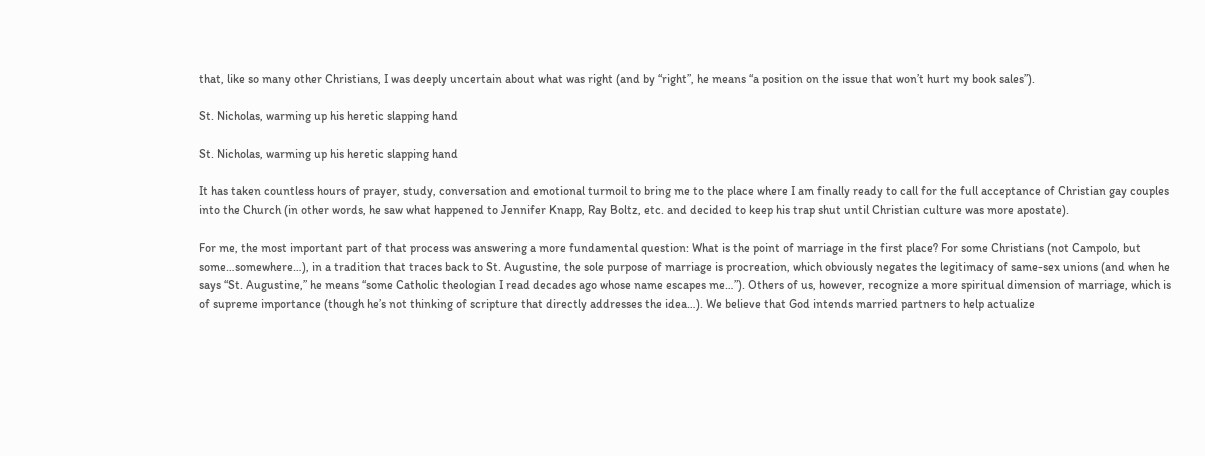that, like so many other Christians, I was deeply uncertain about what was right (and by “right”, he means “a position on the issue that won’t hurt my book sales”).

St. Nicholas, warming up his heretic slapping hand

St. Nicholas, warming up his heretic slapping hand

It has taken countless hours of prayer, study, conversation and emotional turmoil to bring me to the place where I am finally ready to call for the full acceptance of Christian gay couples into the Church (in other words, he saw what happened to Jennifer Knapp, Ray Boltz, etc. and decided to keep his trap shut until Christian culture was more apostate).

For me, the most important part of that process was answering a more fundamental question: What is the point of marriage in the first place? For some Christians (not Campolo, but some…somewhere…), in a tradition that traces back to St. Augustine, the sole purpose of marriage is procreation, which obviously negates the legitimacy of same-sex unions (and when he says “St. Augustine,” he means “some Catholic theologian I read decades ago whose name escapes me…”). Others of us, however, recognize a more spiritual dimension of marriage, which is of supreme importance (though he’s not thinking of scripture that directly addresses the idea…). We believe that God intends married partners to help actualize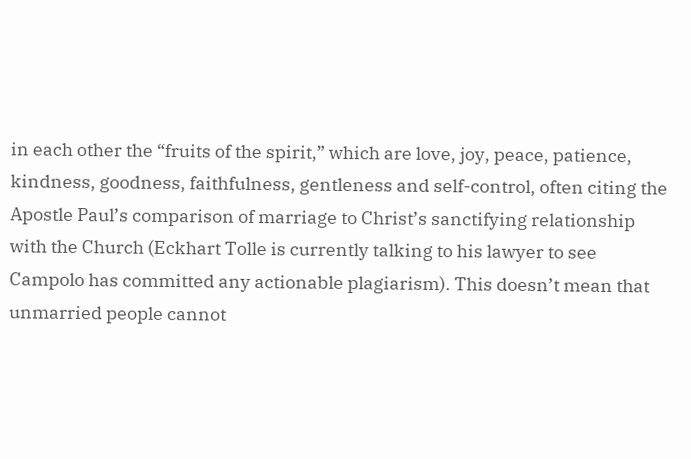in each other the “fruits of the spirit,” which are love, joy, peace, patience, kindness, goodness, faithfulness, gentleness and self-control, often citing the Apostle Paul’s comparison of marriage to Christ’s sanctifying relationship with the Church (Eckhart Tolle is currently talking to his lawyer to see Campolo has committed any actionable plagiarism). This doesn’t mean that unmarried people cannot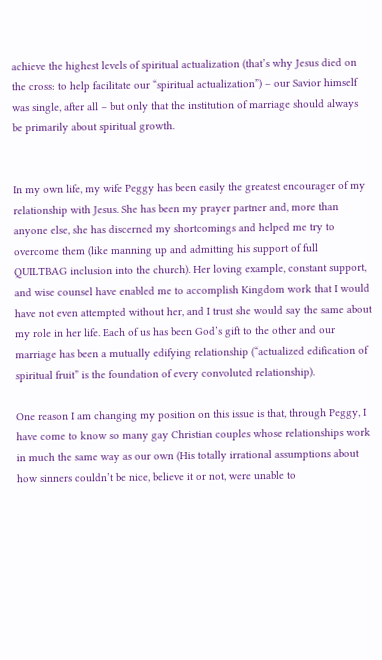achieve the highest levels of spiritual actualization (that’s why Jesus died on the cross: to help facilitate our “spiritual actualization”) – our Savior himself was single, after all – but only that the institution of marriage should always be primarily about spiritual growth.


In my own life, my wife Peggy has been easily the greatest encourager of my relationship with Jesus. She has been my prayer partner and, more than anyone else, she has discerned my shortcomings and helped me try to overcome them (like manning up and admitting his support of full QUILTBAG inclusion into the church). Her loving example, constant support, and wise counsel have enabled me to accomplish Kingdom work that I would have not even attempted without her, and I trust she would say the same about my role in her life. Each of us has been God’s gift to the other and our marriage has been a mutually edifying relationship (“actualized edification of spiritual fruit” is the foundation of every convoluted relationship).

One reason I am changing my position on this issue is that, through Peggy, I have come to know so many gay Christian couples whose relationships work in much the same way as our own (His totally irrational assumptions about how sinners couldn’t be nice, believe it or not, were unable to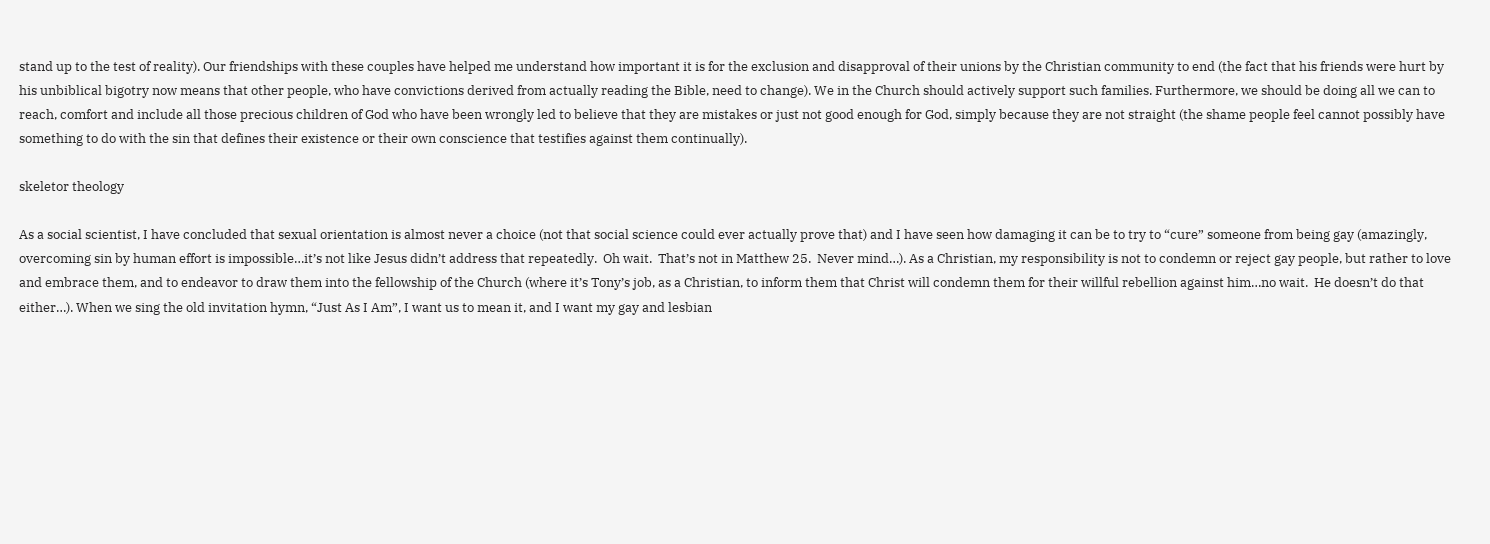stand up to the test of reality). Our friendships with these couples have helped me understand how important it is for the exclusion and disapproval of their unions by the Christian community to end (the fact that his friends were hurt by his unbiblical bigotry now means that other people, who have convictions derived from actually reading the Bible, need to change). We in the Church should actively support such families. Furthermore, we should be doing all we can to reach, comfort and include all those precious children of God who have been wrongly led to believe that they are mistakes or just not good enough for God, simply because they are not straight (the shame people feel cannot possibly have something to do with the sin that defines their existence or their own conscience that testifies against them continually).

skeletor theology

As a social scientist, I have concluded that sexual orientation is almost never a choice (not that social science could ever actually prove that) and I have seen how damaging it can be to try to “cure” someone from being gay (amazingly, overcoming sin by human effort is impossible…it’s not like Jesus didn’t address that repeatedly.  Oh wait.  That’s not in Matthew 25.  Never mind…). As a Christian, my responsibility is not to condemn or reject gay people, but rather to love and embrace them, and to endeavor to draw them into the fellowship of the Church (where it’s Tony’s job, as a Christian, to inform them that Christ will condemn them for their willful rebellion against him…no wait.  He doesn’t do that either…). When we sing the old invitation hymn, “Just As I Am”, I want us to mean it, and I want my gay and lesbian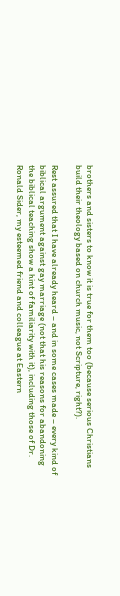brothers and sisters to know it is true for them too (because serious Christians build their theology based on church music, not Scripture, right?).

Rest assured that I have already heard – and in some cases made – every kind of biblical argument against gay marriage (not that his reasons for abandoning the biblical teaching show a hint of familiarity with it), including those of Dr. Ronald Sider, my esteemed friend and colleague at Eastern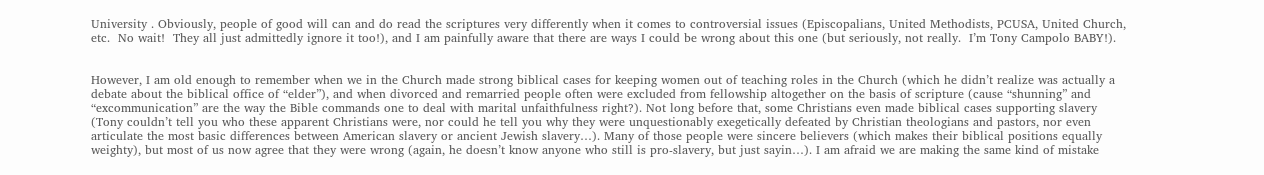University . Obviously, people of good will can and do read the scriptures very differently when it comes to controversial issues (Episcopalians, United Methodists, PCUSA, United Church, etc.  No wait!  They all just admittedly ignore it too!), and I am painfully aware that there are ways I could be wrong about this one (but seriously, not really.  I’m Tony Campolo BABY!).


However, I am old enough to remember when we in the Church made strong biblical cases for keeping women out of teaching roles in the Church (which he didn’t realize was actually a debate about the biblical office of “elder”), and when divorced and remarried people often were excluded from fellowship altogether on the basis of scripture (cause “shunning” and “excommunication” are the way the Bible commands one to deal with marital unfaithfulness right?). Not long before that, some Christians even made biblical cases supporting slavery (Tony couldn’t tell you who these apparent Christians were, nor could he tell you why they were unquestionably exegetically defeated by Christian theologians and pastors, nor even articulate the most basic differences between American slavery or ancient Jewish slavery…). Many of those people were sincere believers (which makes their biblical positions equally weighty), but most of us now agree that they were wrong (again, he doesn’t know anyone who still is pro-slavery, but just sayin…). I am afraid we are making the same kind of mistake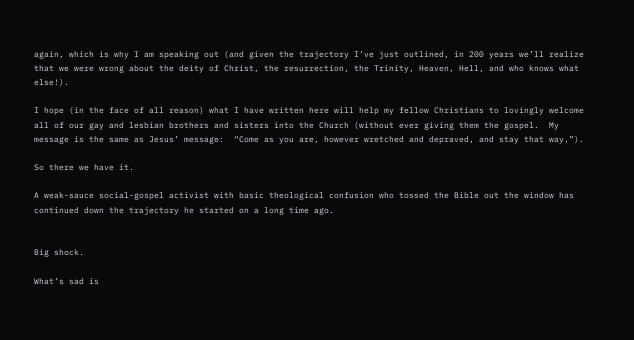again, which is why I am speaking out (and given the trajectory I’ve just outlined, in 200 years we’ll realize that we were wrong about the deity of Christ, the resurrection, the Trinity, Heaven, Hell, and who knows what else!).

I hope (in the face of all reason) what I have written here will help my fellow Christians to lovingly welcome all of our gay and lesbian brothers and sisters into the Church (without ever giving them the gospel.  My message is the same as Jesus’ message:  “Come as you are, however wretched and depraved, and stay that way.”).

So there we have it.

A weak-sauce social-gospel activist with basic theological confusion who tossed the Bible out the window has continued down the trajectory he started on a long time ago.


Big shock.

What’s sad is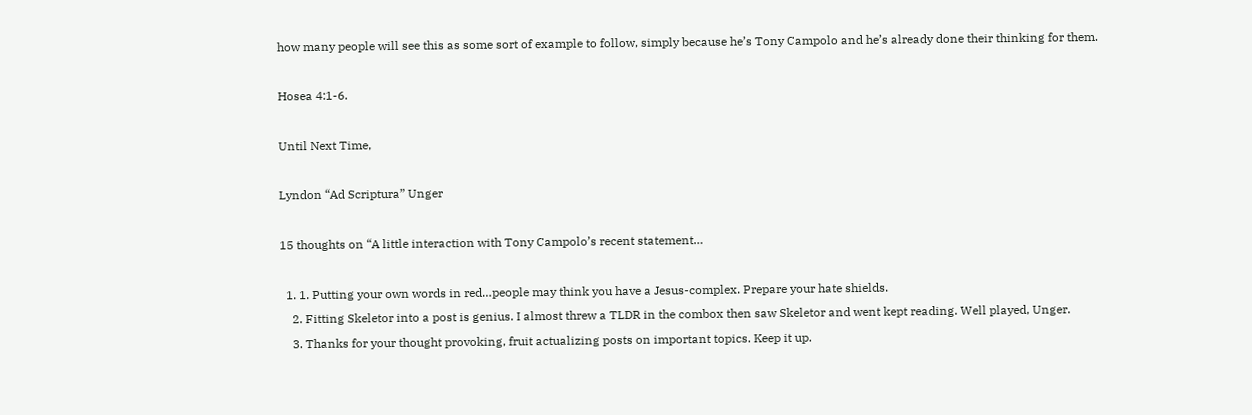how many people will see this as some sort of example to follow, simply because he’s Tony Campolo and he’s already done their thinking for them.

Hosea 4:1-6.

Until Next Time,

Lyndon “Ad Scriptura” Unger

15 thoughts on “A little interaction with Tony Campolo’s recent statement…

  1. 1. Putting your own words in red…people may think you have a Jesus-complex. Prepare your hate shields.
    2. Fitting Skeletor into a post is genius. I almost threw a TLDR in the combox then saw Skeletor and went kept reading. Well played, Unger.
    3. Thanks for your thought provoking, fruit actualizing posts on important topics. Keep it up.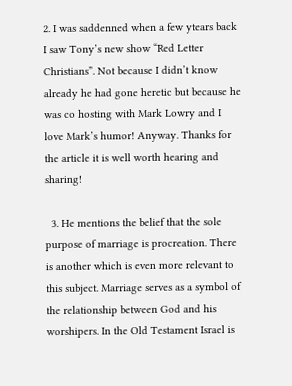2. I was saddenned when a few ytears back I saw Tony’s new show “Red Letter Christians”. Not because I didn’t know already he had gone heretic but because he was co hosting with Mark Lowry and I love Mark’s humor! Anyway. Thanks for the article it is well worth hearing and sharing!

  3. He mentions the belief that the sole purpose of marriage is procreation. There is another which is even more relevant to this subject. Marriage serves as a symbol of the relationship between God and his worshipers. In the Old Testament Israel is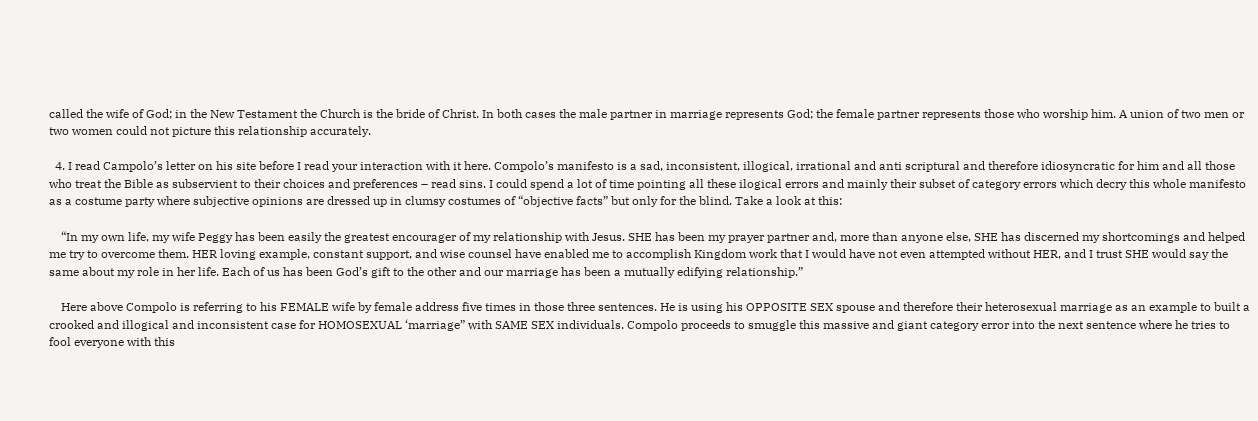called the wife of God; in the New Testament the Church is the bride of Christ. In both cases the male partner in marriage represents God; the female partner represents those who worship him. A union of two men or two women could not picture this relationship accurately.

  4. I read Campolo’s letter on his site before I read your interaction with it here. Compolo’s manifesto is a sad, inconsistent, illogical, irrational and anti scriptural and therefore idiosyncratic for him and all those who treat the Bible as subservient to their choices and preferences – read sins. I could spend a lot of time pointing all these ilogical errors and mainly their subset of category errors which decry this whole manifesto as a costume party where subjective opinions are dressed up in clumsy costumes of “objective facts” but only for the blind. Take a look at this:

    “In my own life, my wife Peggy has been easily the greatest encourager of my relationship with Jesus. SHE has been my prayer partner and, more than anyone else, SHE has discerned my shortcomings and helped me try to overcome them. HER loving example, constant support, and wise counsel have enabled me to accomplish Kingdom work that I would have not even attempted without HER, and I trust SHE would say the same about my role in her life. Each of us has been God’s gift to the other and our marriage has been a mutually edifying relationship.”

    Here above Compolo is referring to his FEMALE wife by female address five times in those three sentences. He is using his OPPOSITE SEX spouse and therefore their heterosexual marriage as an example to built a crooked and illogical and inconsistent case for HOMOSEXUAL ‘marriage” with SAME SEX individuals. Compolo proceeds to smuggle this massive and giant category error into the next sentence where he tries to fool everyone with this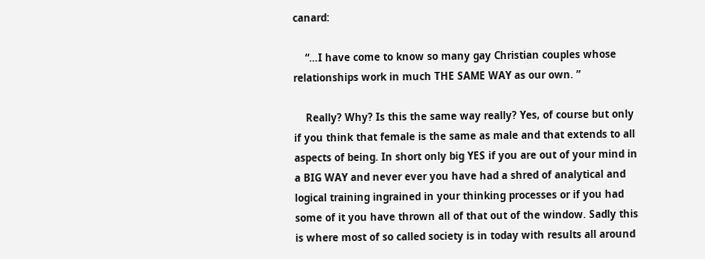canard:

    “…I have come to know so many gay Christian couples whose relationships work in much THE SAME WAY as our own. ”

    Really? Why? Is this the same way really? Yes, of course but only if you think that female is the same as male and that extends to all aspects of being. In short only big YES if you are out of your mind in a BIG WAY and never ever you have had a shred of analytical and logical training ingrained in your thinking processes or if you had some of it you have thrown all of that out of the window. Sadly this is where most of so called society is in today with results all around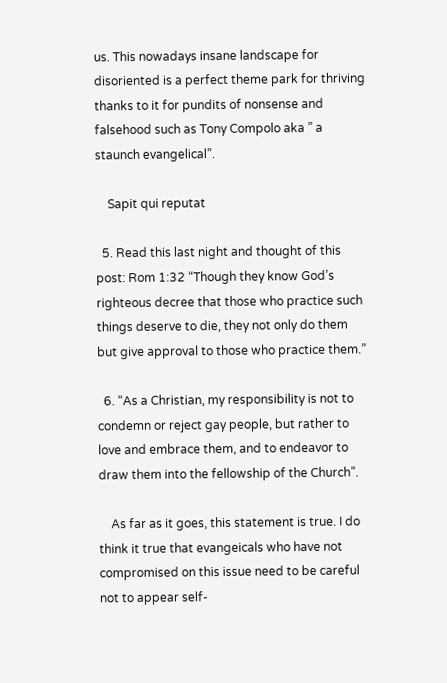us. This nowadays insane landscape for disoriented is a perfect theme park for thriving thanks to it for pundits of nonsense and falsehood such as Tony Compolo aka ” a staunch evangelical”.

    Sapit qui reputat

  5. Read this last night and thought of this post: Rom 1:32 “Though they know God’s righteous decree that those who practice such things deserve to die, they not only do them but give approval to those who practice them.”

  6. “As a Christian, my responsibility is not to condemn or reject gay people, but rather to love and embrace them, and to endeavor to draw them into the fellowship of the Church”.

    As far as it goes, this statement is true. I do think it true that evangeicals who have not compromised on this issue need to be careful not to appear self-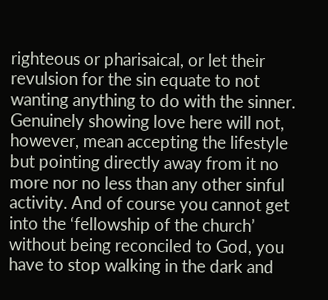righteous or pharisaical, or let their revulsion for the sin equate to not wanting anything to do with the sinner. Genuinely showing love here will not, however, mean accepting the lifestyle but pointing directly away from it no more nor no less than any other sinful activity. And of course you cannot get into the ‘fellowship of the church’ without being reconciled to God, you have to stop walking in the dark and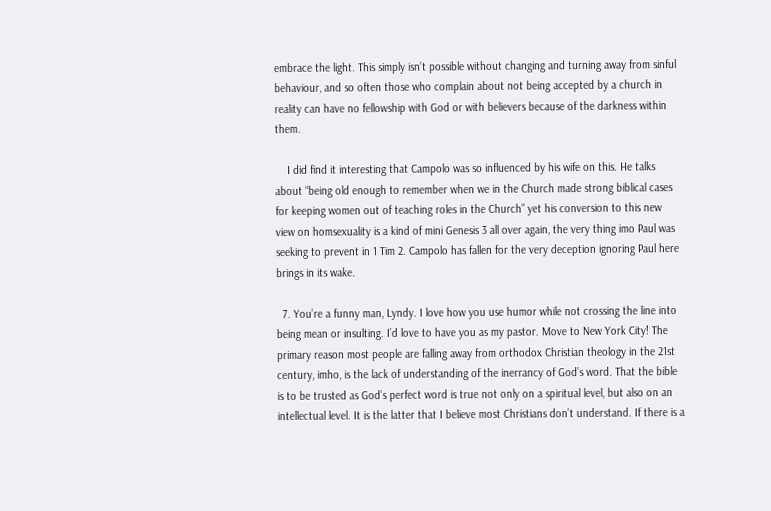embrace the light. This simply isn’t possible without changing and turning away from sinful behaviour, and so often those who complain about not being accepted by a church in reality can have no fellowship with God or with believers because of the darkness within them.

    I did find it interesting that Campolo was so influenced by his wife on this. He talks about “being old enough to remember when we in the Church made strong biblical cases for keeping women out of teaching roles in the Church” yet his conversion to this new view on homsexuality is a kind of mini Genesis 3 all over again, the very thing imo Paul was seeking to prevent in 1 Tim 2. Campolo has fallen for the very deception ignoring Paul here brings in its wake.

  7. You’re a funny man, Lyndy. I love how you use humor while not crossing the line into being mean or insulting. I’d love to have you as my pastor. Move to New York City! The primary reason most people are falling away from orthodox Christian theology in the 21st century, imho, is the lack of understanding of the inerrancy of God’s word. That the bible is to be trusted as God’s perfect word is true not only on a spiritual level, but also on an intellectual level. It is the latter that I believe most Christians don’t understand. If there is a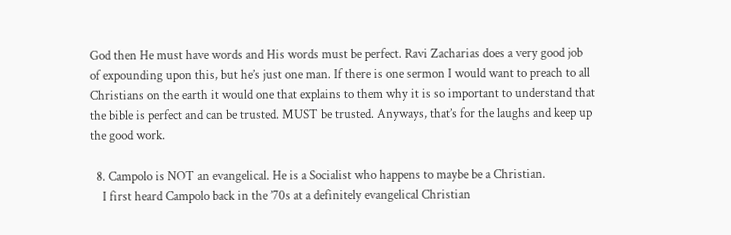God then He must have words and His words must be perfect. Ravi Zacharias does a very good job of expounding upon this, but he’s just one man. If there is one sermon I would want to preach to all Christians on the earth it would one that explains to them why it is so important to understand that the bible is perfect and can be trusted. MUST be trusted. Anyways, that’s for the laughs and keep up the good work.

  8. Campolo is NOT an evangelical. He is a Socialist who happens to maybe be a Christian.
    I first heard Campolo back in the ’70s at a definitely evangelical Christian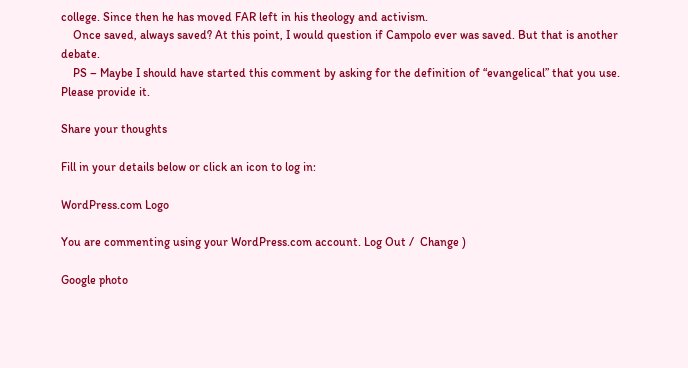college. Since then he has moved FAR left in his theology and activism.
    Once saved, always saved? At this point, I would question if Campolo ever was saved. But that is another debate.
    PS – Maybe I should have started this comment by asking for the definition of “evangelical” that you use. Please provide it.

Share your thoughts

Fill in your details below or click an icon to log in:

WordPress.com Logo

You are commenting using your WordPress.com account. Log Out /  Change )

Google photo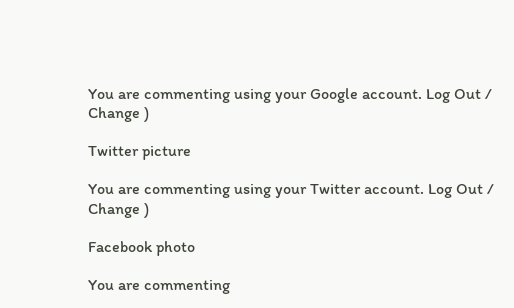You are commenting using your Google account. Log Out /  Change )

Twitter picture

You are commenting using your Twitter account. Log Out /  Change )

Facebook photo

You are commenting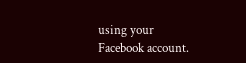using your Facebook account.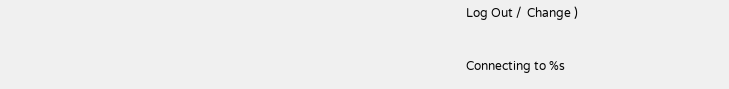Log Out /  Change )

Connecting to %s